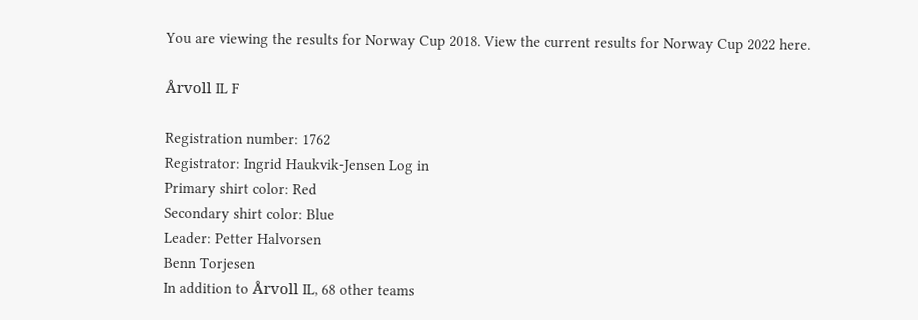You are viewing the results for Norway Cup 2018. View the current results for Norway Cup 2022 here.

Årvoll IL F

Registration number: 1762
Registrator: Ingrid Haukvik-Jensen Log in
Primary shirt color: Red
Secondary shirt color: Blue
Leader: Petter Halvorsen
Benn Torjesen
In addition to Årvoll IL, 68 other teams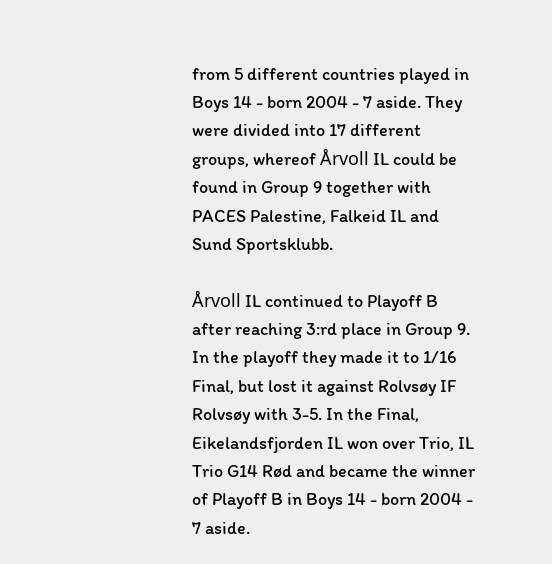from 5 different countries played in Boys 14 - born 2004 - 7 aside. They were divided into 17 different groups, whereof Årvoll IL could be found in Group 9 together with PACES Palestine, Falkeid IL and Sund Sportsklubb.

Årvoll IL continued to Playoff B after reaching 3:rd place in Group 9. In the playoff they made it to 1/16 Final, but lost it against Rolvsøy IF Rolvsøy with 3-5. In the Final, Eikelandsfjorden IL won over Trio, IL Trio G14 Rød and became the winner of Playoff B in Boys 14 - born 2004 - 7 aside.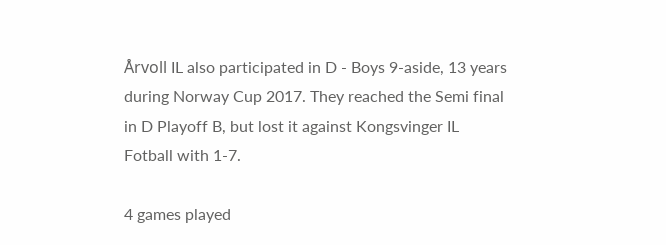Årvoll IL also participated in D - Boys 9-aside, 13 years during Norway Cup 2017. They reached the Semi final in D Playoff B, but lost it against Kongsvinger IL Fotball with 1-7.

4 games played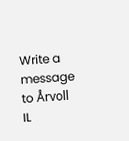Write a message to Årvoll IL